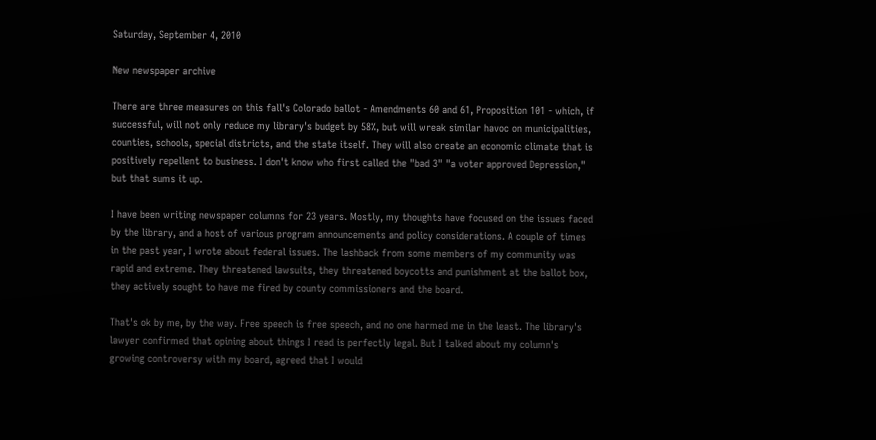Saturday, September 4, 2010

New newspaper archive

There are three measures on this fall's Colorado ballot - Amendments 60 and 61, Proposition 101 - which, if successful, will not only reduce my library's budget by 58%, but will wreak similar havoc on municipalities, counties, schools, special districts, and the state itself. They will also create an economic climate that is positively repellent to business. I don't know who first called the "bad 3" "a voter approved Depression," but that sums it up.

I have been writing newspaper columns for 23 years. Mostly, my thoughts have focused on the issues faced by the library, and a host of various program announcements and policy considerations. A couple of times in the past year, I wrote about federal issues. The lashback from some members of my community was rapid and extreme. They threatened lawsuits, they threatened boycotts and punishment at the ballot box, they actively sought to have me fired by county commissioners and the board.

That's ok by me, by the way. Free speech is free speech, and no one harmed me in the least. The library's lawyer confirmed that opining about things I read is perfectly legal. But I talked about my column's growing controversy with my board, agreed that I would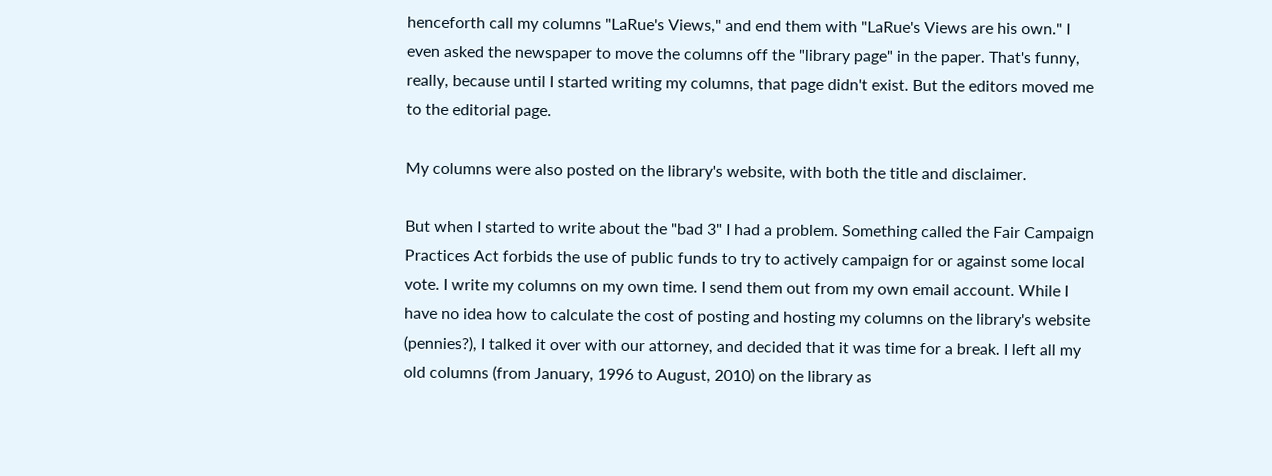henceforth call my columns "LaRue's Views," and end them with "LaRue's Views are his own." I even asked the newspaper to move the columns off the "library page" in the paper. That's funny, really, because until I started writing my columns, that page didn't exist. But the editors moved me to the editorial page.

My columns were also posted on the library's website, with both the title and disclaimer.

But when I started to write about the "bad 3" I had a problem. Something called the Fair Campaign Practices Act forbids the use of public funds to try to actively campaign for or against some local vote. I write my columns on my own time. I send them out from my own email account. While I have no idea how to calculate the cost of posting and hosting my columns on the library's website (pennies?), I talked it over with our attorney, and decided that it was time for a break. I left all my old columns (from January, 1996 to August, 2010) on the library as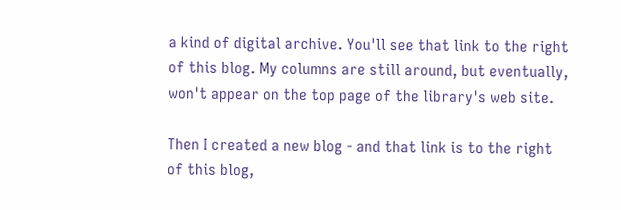a kind of digital archive. You'll see that link to the right of this blog. My columns are still around, but eventually, won't appear on the top page of the library's web site.

Then I created a new blog - and that link is to the right of this blog,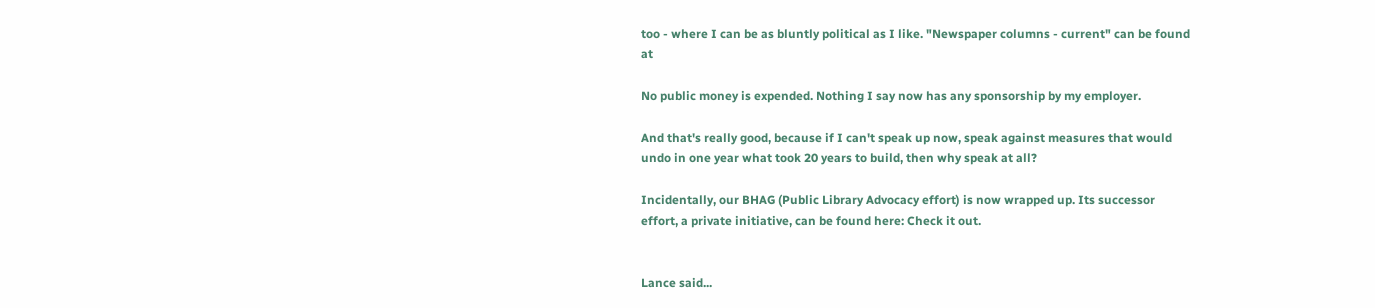too - where I can be as bluntly political as I like. "Newspaper columns - current" can be found at

No public money is expended. Nothing I say now has any sponsorship by my employer.

And that's really good, because if I can't speak up now, speak against measures that would undo in one year what took 20 years to build, then why speak at all?

Incidentally, our BHAG (Public Library Advocacy effort) is now wrapped up. Its successor effort, a private initiative, can be found here: Check it out.


Lance said...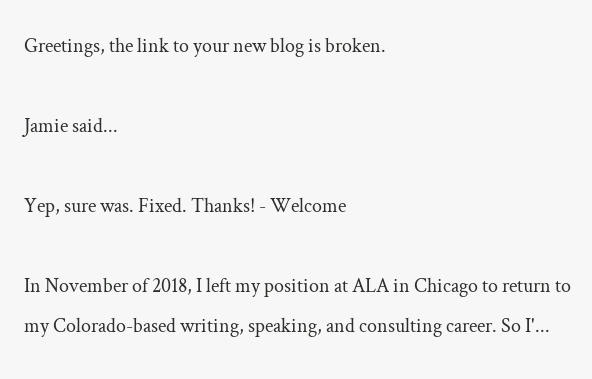Greetings, the link to your new blog is broken.

Jamie said...

Yep, sure was. Fixed. Thanks! - Welcome

In November of 2018, I left my position at ALA in Chicago to return to my Colorado-based writing, speaking, and consulting career. So I'...